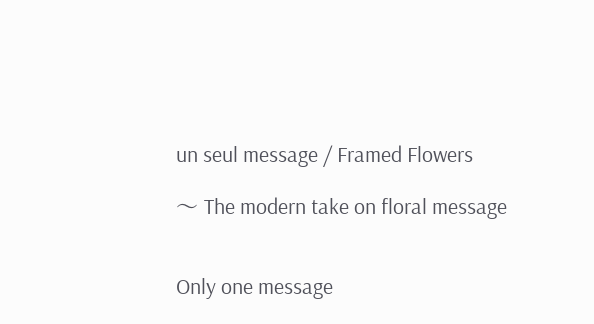un seul message / Framed Flowers

〜 The modern take on floral message


Only one message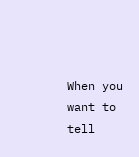When you want to tell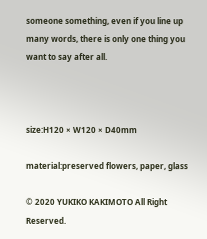someone something, even if you line up many words, there is only one thing you want to say after all.



size:H120 × W120 × D40mm

material:preserved flowers, paper, glass

© 2020 YUKIKO KAKIMOTO All Right Reserved.